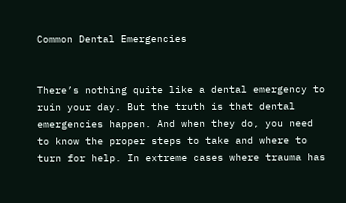Common Dental Emergencies


There’s nothing quite like a dental emergency to ruin your day. But the truth is that dental emergencies happen. And when they do, you need to know the proper steps to take and where to turn for help. In extreme cases where trauma has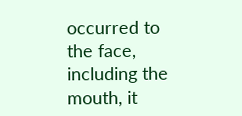occurred to the face, including the mouth, it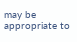may be appropriate to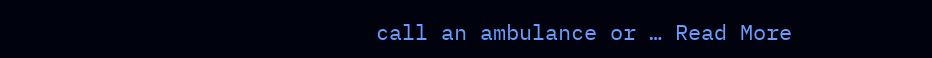call an ambulance or … Read More